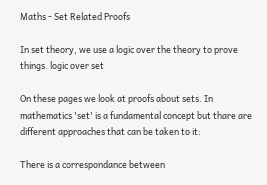Maths - Set Related Proofs

In set theory, we use a logic over the theory to prove things. logic over set

On these pages we look at proofs about sets. In mathematics 'set' is a fundamental concept but thare are different approaches that can be taken to it:

There is a correspondance between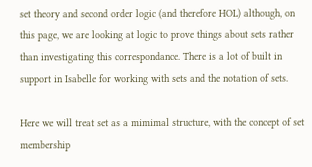set theory and second order logic (and therefore HOL) although, on this page, we are looking at logic to prove things about sets rather than investigating this correspondance. There is a lot of built in support in Isabelle for working with sets and the notation of sets.

Here we will treat set as a mimimal structure, with the concept of set membership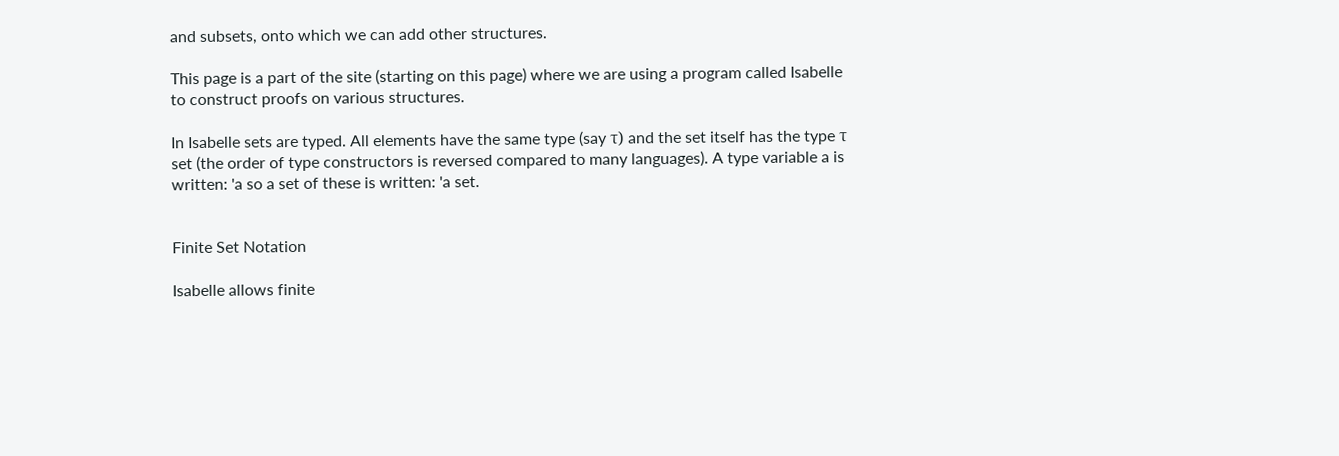and subsets, onto which we can add other structures.

This page is a part of the site (starting on this page) where we are using a program called Isabelle to construct proofs on various structures.

In Isabelle sets are typed. All elements have the same type (say τ) and the set itself has the type τ set (the order of type constructors is reversed compared to many languages). A type variable a is written: 'a so a set of these is written: 'a set.


Finite Set Notation

Isabelle allows finite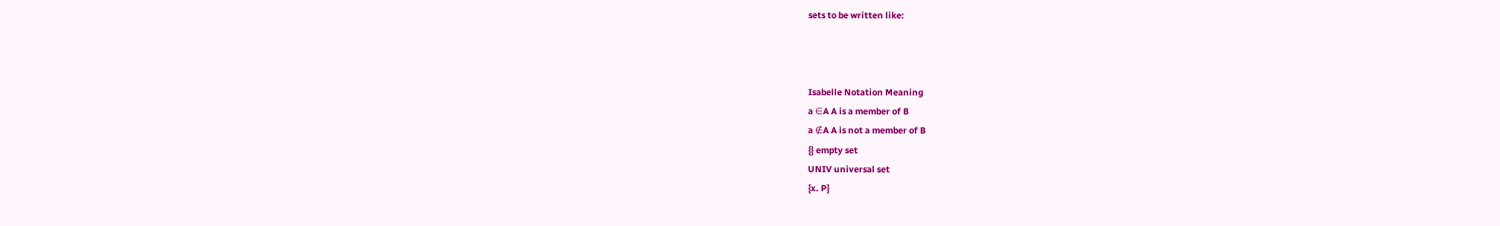sets to be written like:



Isabelle Notation Meaning
a ∈A A is a member of B
a ∉A A is not a member of B
{} empty set
UNIV universal set
{x. P}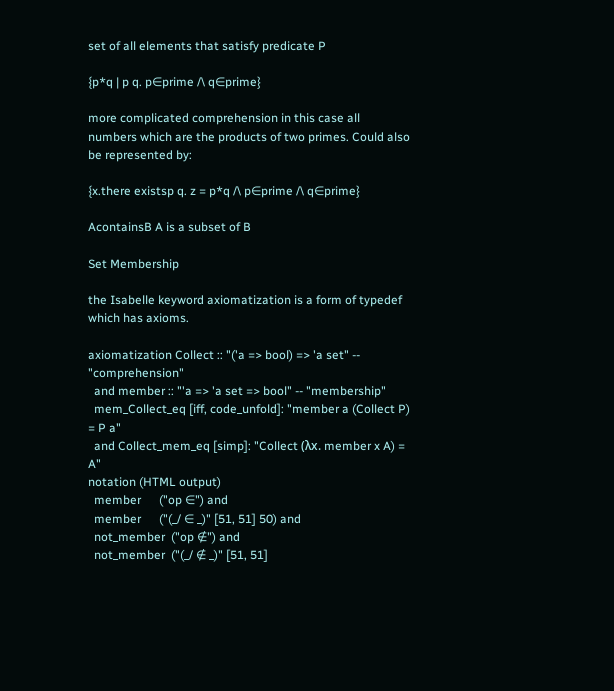set of all elements that satisfy predicate P

{p*q | p q. p∈prime /\ q∈prime}

more complicated comprehension in this case all numbers which are the products of two primes. Could also be represented by:

{x.there existsp q. z = p*q /\ p∈prime /\ q∈prime}

AcontainsB A is a subset of B

Set Membership

the Isabelle keyword axiomatization is a form of typedef which has axioms.

axiomatization Collect :: "('a => bool) => 'a set" -- "comprehension"
  and member :: "'a => 'a set => bool" -- "membership"
  mem_Collect_eq [iff, code_unfold]: "member a (Collect P) = P a"
  and Collect_mem_eq [simp]: "Collect (λx. member x A) = A"
notation (HTML output)
  member      ("op ∈") and
  member      ("(_/ ∈ _)" [51, 51] 50) and
  not_member  ("op ∉") and
  not_member  ("(_/ ∉ _)" [51, 51]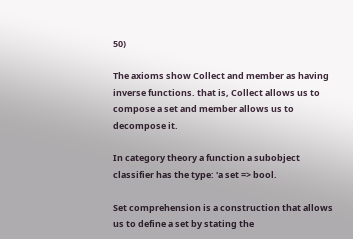50)

The axioms show Collect and member as having inverse functions. that is, Collect allows us to compose a set and member allows us to decompose it.

In category theory a function a subobject classifier has the type: 'a set => bool.

Set comprehension is a construction that allows us to define a set by stating the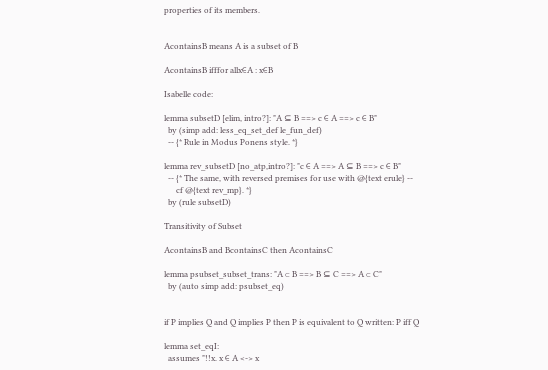properties of its members.


AcontainsB means A is a subset of B

AcontainsB ifffor allx∈A : x∈B

Isabelle code:

lemma subsetD [elim, intro?]: "A ⊆ B ==> c ∈ A ==> c ∈ B"
  by (simp add: less_eq_set_def le_fun_def)
  -- {* Rule in Modus Ponens style. *}

lemma rev_subsetD [no_atp,intro?]: "c ∈ A ==> A ⊆ B ==> c ∈ B"
  -- {* The same, with reversed premises for use with @{text erule} --
      cf @{text rev_mp}. *}
  by (rule subsetD)

Transitivity of Subset

AcontainsB and BcontainsC then AcontainsC

lemma psubset_subset_trans: "A ⊂ B ==> B ⊆ C ==> A ⊂ C"
  by (auto simp add: psubset_eq)


if P implies Q and Q implies P then P is equivalent to Q written: P iff Q

lemma set_eqI:
  assumes "!!x. x ∈ A <-> x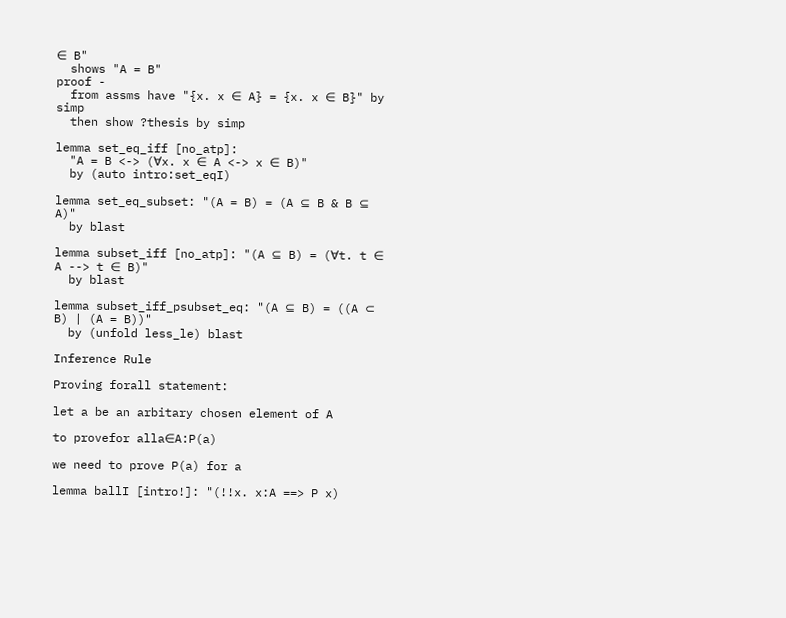∈ B"
  shows "A = B"
proof -
  from assms have "{x. x ∈ A} = {x. x ∈ B}" by simp
  then show ?thesis by simp

lemma set_eq_iff [no_atp]:
  "A = B <-> (∀x. x ∈ A <-> x ∈ B)"
  by (auto intro:set_eqI)

lemma set_eq_subset: "(A = B) = (A ⊆ B & B ⊆ A)"
  by blast

lemma subset_iff [no_atp]: "(A ⊆ B) = (∀t. t ∈ A --> t ∈ B)"
  by blast

lemma subset_iff_psubset_eq: "(A ⊆ B) = ((A ⊂ B) | (A = B))"
  by (unfold less_le) blast

Inference Rule

Proving forall statement:

let a be an arbitary chosen element of A

to provefor alla∈A:P(a)

we need to prove P(a) for a

lemma ballI [intro!]: "(!!x. x:A ==> P x)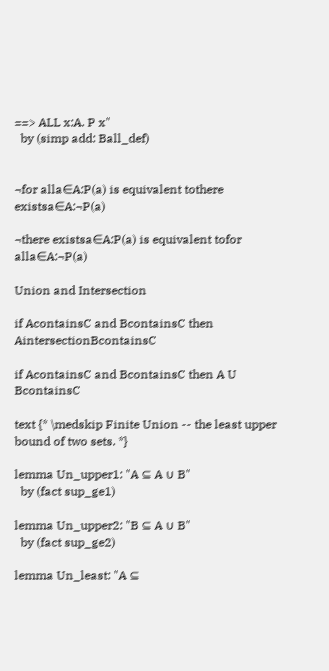==> ALL x:A. P x"
  by (simp add: Ball_def)


¬for alla∈A:P(a) is equivalent tothere existsa∈A:¬P(a)

¬there existsa∈A:P(a) is equivalent tofor alla∈A:¬P(a)

Union and Intersection

if AcontainsC and BcontainsC then AintersectionBcontainsC

if AcontainsC and BcontainsC then A U BcontainsC

text {* \medskip Finite Union -- the least upper bound of two sets. *}

lemma Un_upper1: "A ⊆ A ∪ B"
  by (fact sup_ge1)

lemma Un_upper2: "B ⊆ A ∪ B"
  by (fact sup_ge2)

lemma Un_least: "A ⊆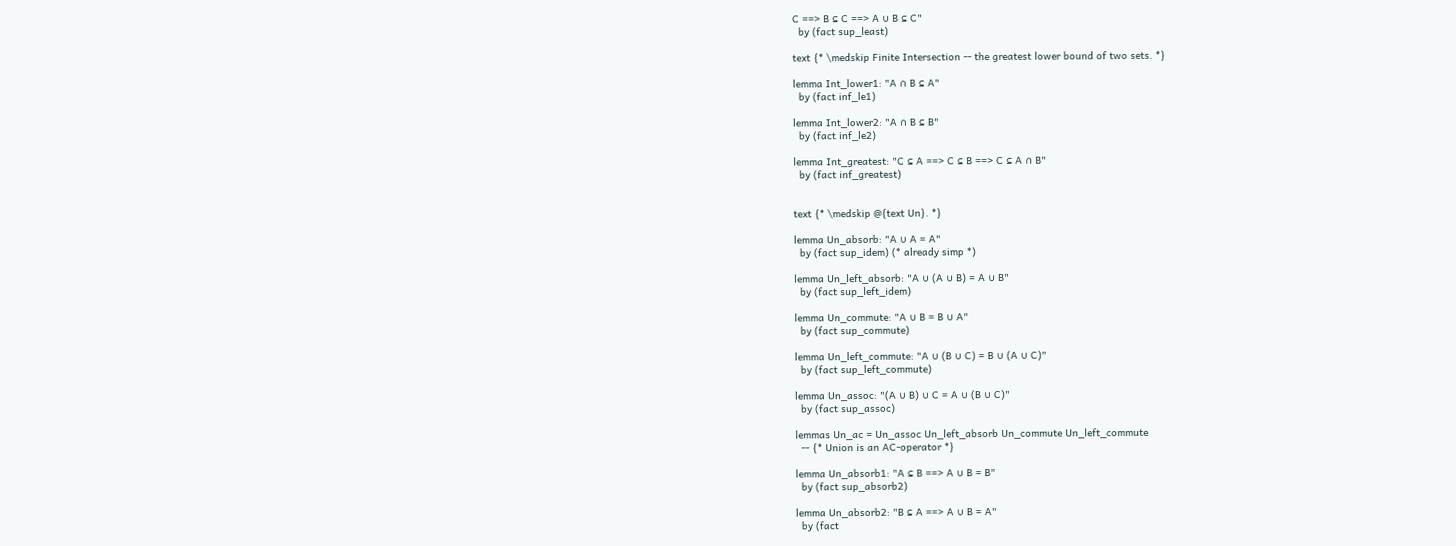C ==> B ⊆ C ==> A ∪ B ⊆ C"
  by (fact sup_least)

text {* \medskip Finite Intersection -- the greatest lower bound of two sets. *}

lemma Int_lower1: "A ∩ B ⊆ A"
  by (fact inf_le1)

lemma Int_lower2: "A ∩ B ⊆ B"
  by (fact inf_le2)

lemma Int_greatest: "C ⊆ A ==> C ⊆ B ==> C ⊆ A ∩ B"
  by (fact inf_greatest)


text {* \medskip @{text Un}. *}

lemma Un_absorb: "A ∪ A = A"
  by (fact sup_idem) (* already simp *)

lemma Un_left_absorb: "A ∪ (A ∪ B) = A ∪ B"
  by (fact sup_left_idem)

lemma Un_commute: "A ∪ B = B ∪ A"
  by (fact sup_commute)

lemma Un_left_commute: "A ∪ (B ∪ C) = B ∪ (A ∪ C)"
  by (fact sup_left_commute)

lemma Un_assoc: "(A ∪ B) ∪ C = A ∪ (B ∪ C)"
  by (fact sup_assoc)

lemmas Un_ac = Un_assoc Un_left_absorb Un_commute Un_left_commute
  -- {* Union is an AC-operator *}

lemma Un_absorb1: "A ⊆ B ==> A ∪ B = B"
  by (fact sup_absorb2)

lemma Un_absorb2: "B ⊆ A ==> A ∪ B = A"
  by (fact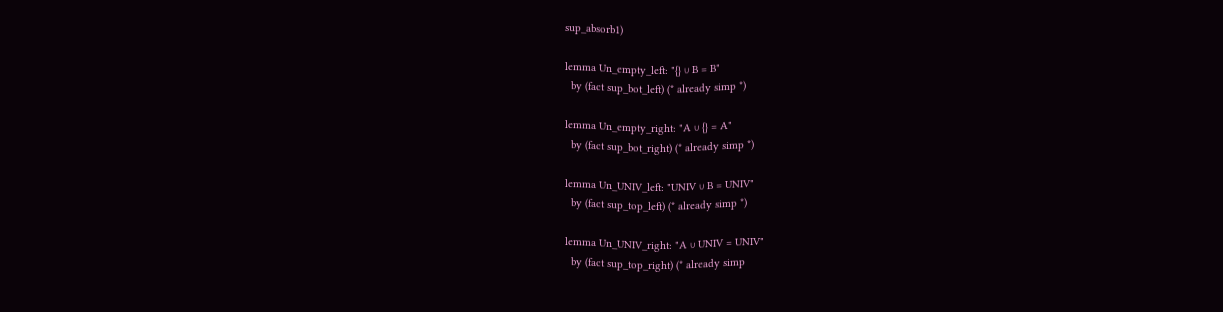sup_absorb1)

lemma Un_empty_left: "{} ∪ B = B"
  by (fact sup_bot_left) (* already simp *)

lemma Un_empty_right: "A ∪ {} = A"
  by (fact sup_bot_right) (* already simp *)

lemma Un_UNIV_left: "UNIV ∪ B = UNIV"
  by (fact sup_top_left) (* already simp *)

lemma Un_UNIV_right: "A ∪ UNIV = UNIV"
  by (fact sup_top_right) (* already simp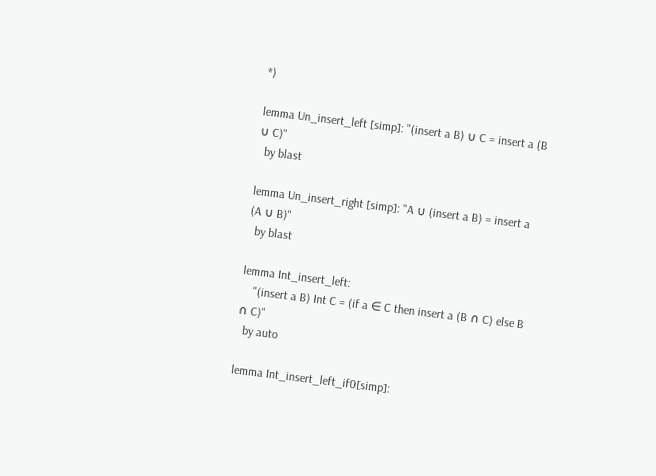*)

lemma Un_insert_left [simp]: "(insert a B) ∪ C = insert a (B ∪ C)"
  by blast

lemma Un_insert_right [simp]: "A ∪ (insert a B) = insert a (A ∪ B)"
  by blast

lemma Int_insert_left:
    "(insert a B) Int C = (if a ∈ C then insert a (B ∩ C) else B ∩ C)"
  by auto

lemma Int_insert_left_if0[simp]: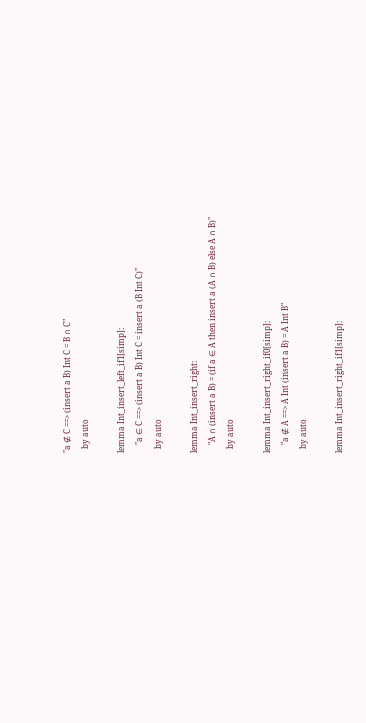"a ∉ C ==> (insert a B) Int C = B ∩ C"
  by auto

lemma Int_insert_left_if1[simp]:
    "a ∈ C ==> (insert a B) Int C = insert a (B Int C)"
  by auto

lemma Int_insert_right:
    "A ∩ (insert a B) = (if a ∈ A then insert a (A ∩ B) else A ∩ B)"
  by auto

lemma Int_insert_right_if0[simp]:
    "a ∉ A ==> A Int (insert a B) = A Int B"
  by auto

lemma Int_insert_right_if1[simp]: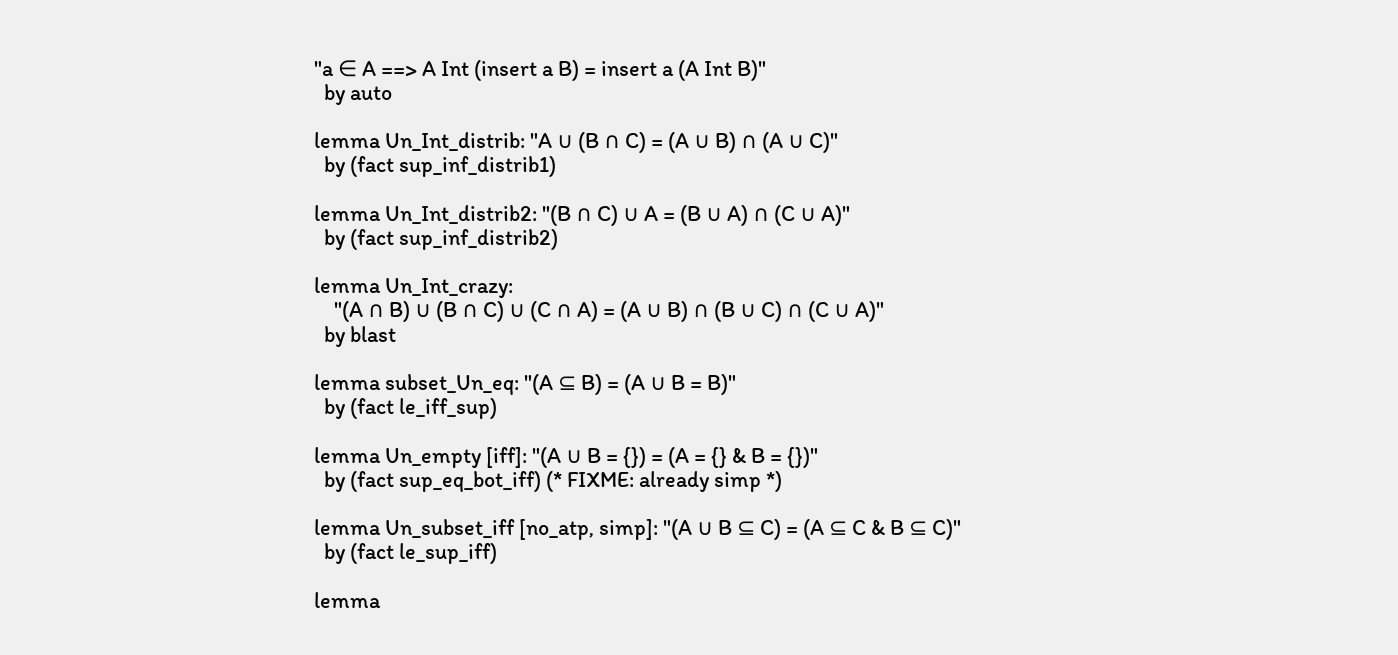"a ∈ A ==> A Int (insert a B) = insert a (A Int B)"
  by auto

lemma Un_Int_distrib: "A ∪ (B ∩ C) = (A ∪ B) ∩ (A ∪ C)"
  by (fact sup_inf_distrib1)

lemma Un_Int_distrib2: "(B ∩ C) ∪ A = (B ∪ A) ∩ (C ∪ A)"
  by (fact sup_inf_distrib2)

lemma Un_Int_crazy:
    "(A ∩ B) ∪ (B ∩ C) ∪ (C ∩ A) = (A ∪ B) ∩ (B ∪ C) ∩ (C ∪ A)"
  by blast

lemma subset_Un_eq: "(A ⊆ B) = (A ∪ B = B)"
  by (fact le_iff_sup)

lemma Un_empty [iff]: "(A ∪ B = {}) = (A = {} & B = {})"
  by (fact sup_eq_bot_iff) (* FIXME: already simp *)

lemma Un_subset_iff [no_atp, simp]: "(A ∪ B ⊆ C) = (A ⊆ C & B ⊆ C)"
  by (fact le_sup_iff)

lemma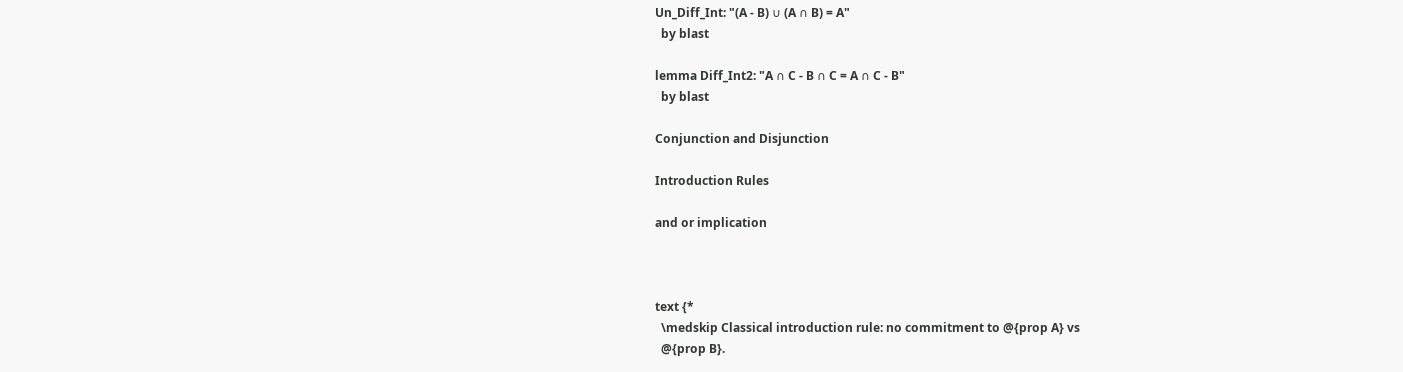Un_Diff_Int: "(A - B) ∪ (A ∩ B) = A"
  by blast

lemma Diff_Int2: "A ∩ C - B ∩ C = A ∩ C - B"
  by blast

Conjunction and Disjunction

Introduction Rules

and or implication



text {*
  \medskip Classical introduction rule: no commitment to @{prop A} vs
  @{prop B}.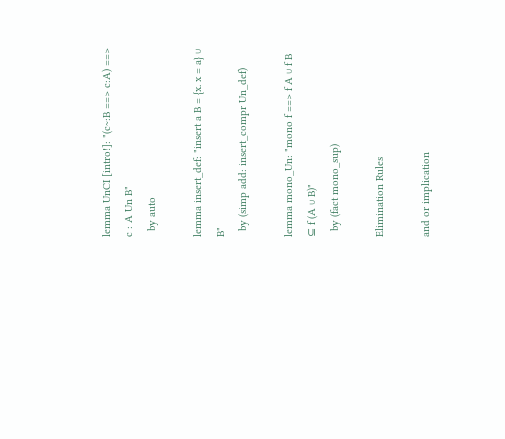lemma UnCI [intro!]: "(c~:B ==> c:A) ==> c : A Un B"
  by auto

lemma insert_def: "insert a B = {x. x = a} ∪ B"
  by (simp add: insert_compr Un_def)

lemma mono_Un: "mono f ==> f A ∪ f B ⊆ f (A ∪ B)"
  by (fact mono_sup)

Elimination Rules

and or implication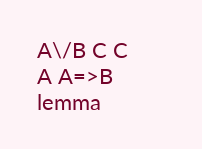A\/B C C
A A=>B
lemma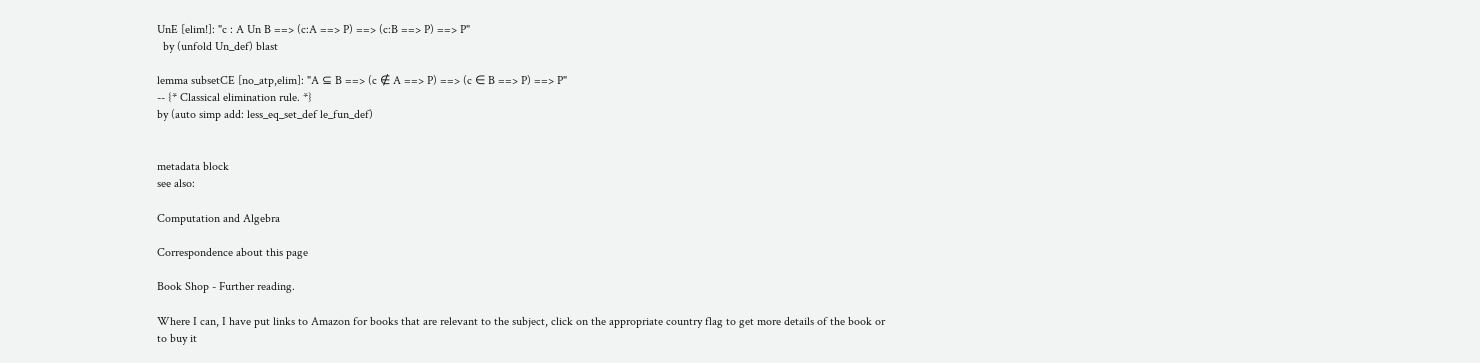UnE [elim!]: "c : A Un B ==> (c:A ==> P) ==> (c:B ==> P) ==> P"
  by (unfold Un_def) blast

lemma subsetCE [no_atp,elim]: "A ⊆ B ==> (c ∉ A ==> P) ==> (c ∈ B ==> P) ==> P"
-- {* Classical elimination rule. *}
by (auto simp add: less_eq_set_def le_fun_def)


metadata block
see also:

Computation and Algebra

Correspondence about this page

Book Shop - Further reading.

Where I can, I have put links to Amazon for books that are relevant to the subject, click on the appropriate country flag to get more details of the book or to buy it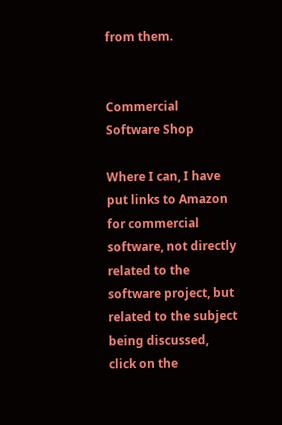from them.


Commercial Software Shop

Where I can, I have put links to Amazon for commercial software, not directly related to the software project, but related to the subject being discussed, click on the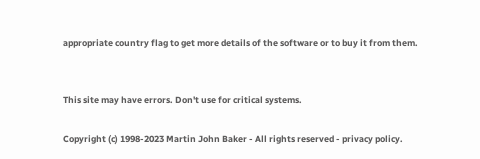appropriate country flag to get more details of the software or to buy it from them.


This site may have errors. Don't use for critical systems.

Copyright (c) 1998-2023 Martin John Baker - All rights reserved - privacy policy.